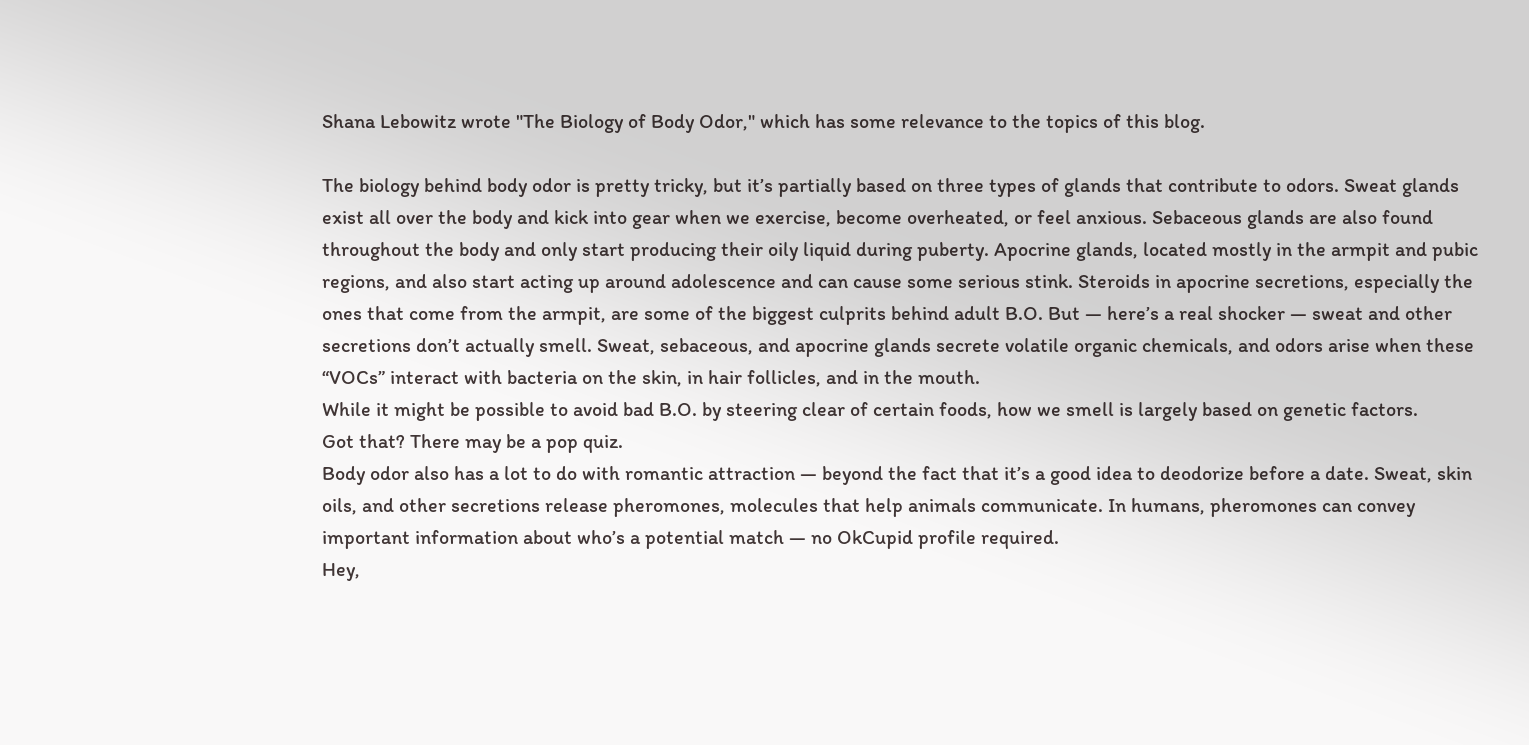Shana Lebowitz wrote "The Biology of Body Odor," which has some relevance to the topics of this blog.

The biology behind body odor is pretty tricky, but it’s partially based on three types of glands that contribute to odors. Sweat glands exist all over the body and kick into gear when we exercise, become overheated, or feel anxious. Sebaceous glands are also found throughout the body and only start producing their oily liquid during puberty. Apocrine glands, located mostly in the armpit and pubic regions, and also start acting up around adolescence and can cause some serious stink. Steroids in apocrine secretions, especially the ones that come from the armpit, are some of the biggest culprits behind adult B.O. But — here’s a real shocker — sweat and other secretions don’t actually smell. Sweat, sebaceous, and apocrine glands secrete volatile organic chemicals, and odors arise when these “VOCs” interact with bacteria on the skin, in hair follicles, and in the mouth.
While it might be possible to avoid bad B.O. by steering clear of certain foods, how we smell is largely based on genetic factors.
Got that? There may be a pop quiz.
Body odor also has a lot to do with romantic attraction — beyond the fact that it’s a good idea to deodorize before a date. Sweat, skin oils, and other secretions release pheromones, molecules that help animals communicate. In humans, pheromones can convey important information about who’s a potential match — no OkCupid profile required.
Hey,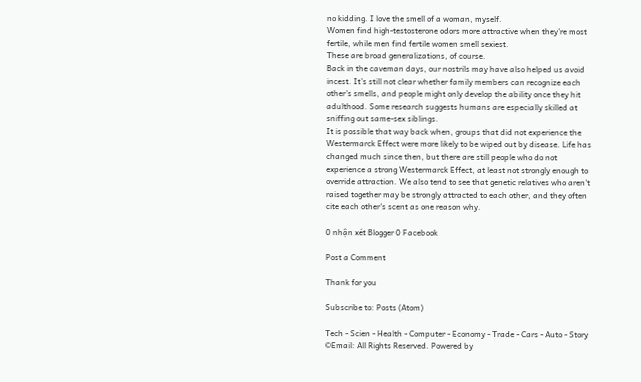no kidding. I love the smell of a woman, myself.
Women find high-testosterone odors more attractive when they’re most fertile, while men find fertile women smell sexiest.
These are broad generalizations, of course.
Back in the caveman days, our nostrils may have also helped us avoid incest. It’s still not clear whether family members can recognize each other’s smells, and people might only develop the ability once they hit adulthood. Some research suggests humans are especially skilled at sniffing out same-sex siblings.
It is possible that way back when, groups that did not experience the Westermarck Effect were more likely to be wiped out by disease. Life has changed much since then, but there are still people who do not experience a strong Westermarck Effect, at least not strongly enough to override attraction. We also tend to see that genetic relatives who aren't raised together may be strongly attracted to each other, and they often cite each other's scent as one reason why.

0 nhận xét Blogger 0 Facebook

Post a Comment

Thank for you

Subscribe to: Posts (Atom)

Tech - Scien - Health - Computer - Economy - Trade - Cars - Auto - Story ©Email: All Rights Reserved. Powered by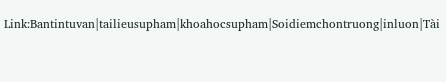Link:Bantintuvan|tailieusupham|khoahocsupham|Soidiemchontruong|inluon|Tài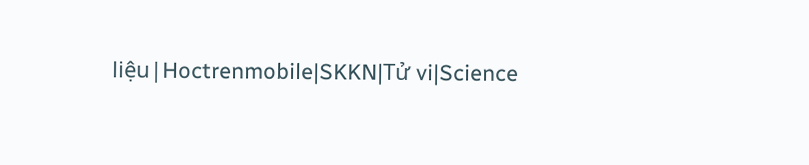liệu|Hoctrenmobile|SKKN|Tử vi|Science